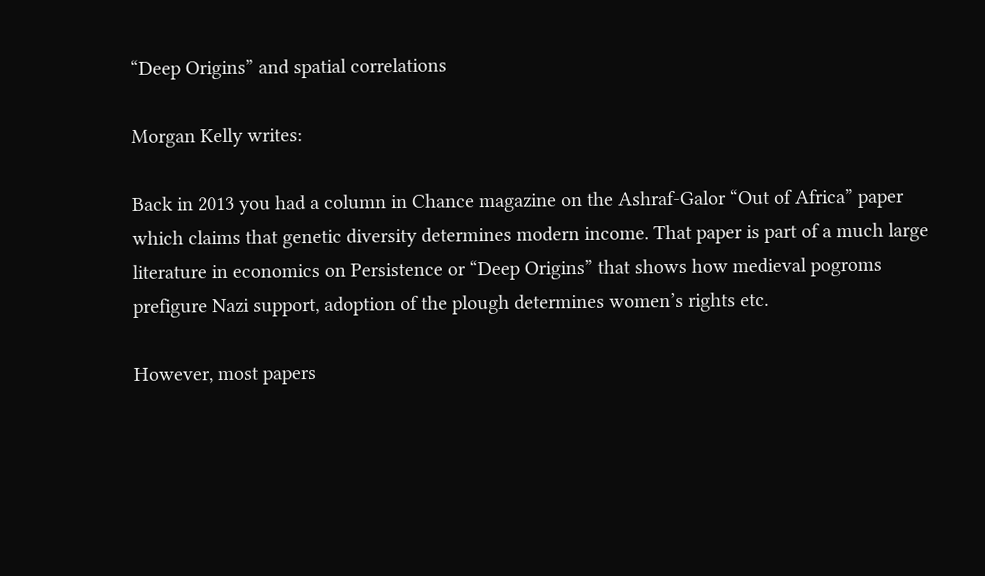“Deep Origins” and spatial correlations

Morgan Kelly writes:

Back in 2013 you had a column in Chance magazine on the Ashraf-Galor “Out of Africa” paper which claims that genetic diversity determines modern income. That paper is part of a much large literature in economics on Persistence or “Deep Origins” that shows how medieval pogroms prefigure Nazi support, adoption of the plough determines women’s rights etc.

However, most papers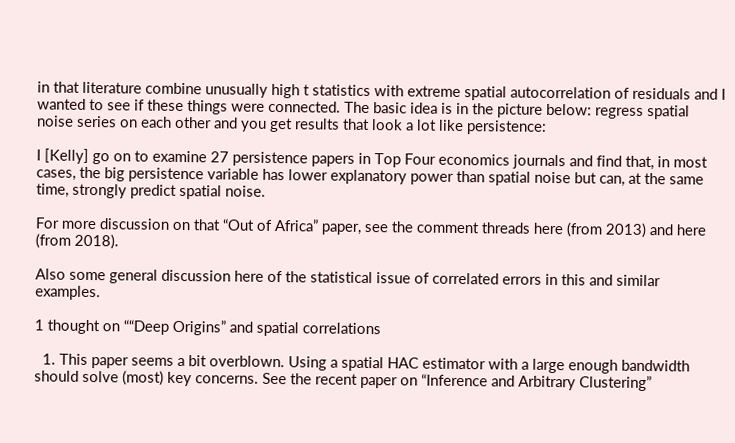in that literature combine unusually high t statistics with extreme spatial autocorrelation of residuals and I wanted to see if these things were connected. The basic idea is in the picture below: regress spatial noise series on each other and you get results that look a lot like persistence:

I [Kelly] go on to examine 27 persistence papers in Top Four economics journals and find that, in most cases, the big persistence variable has lower explanatory power than spatial noise but can, at the same time, strongly predict spatial noise.

For more discussion on that “Out of Africa” paper, see the comment threads here (from 2013) and here (from 2018).

Also some general discussion here of the statistical issue of correlated errors in this and similar examples.

1 thought on ““Deep Origins” and spatial correlations

  1. This paper seems a bit overblown. Using a spatial HAC estimator with a large enough bandwidth should solve (most) key concerns. See the recent paper on “Inference and Arbitrary Clustering”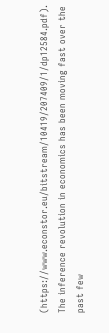(https://www.econstor.eu/bitstream/10419/207409/1/dp12584.pdf). The inference revolution in economics has been moving fast over the past few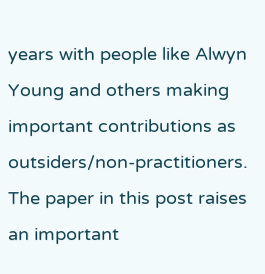years with people like Alwyn Young and others making important contributions as outsiders/non-practitioners. The paper in this post raises an important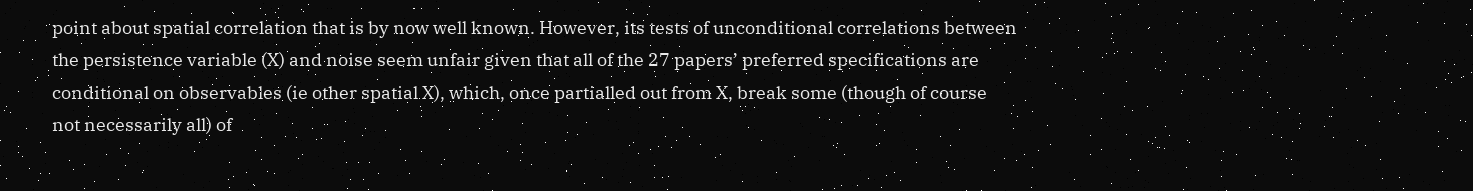point about spatial correlation that is by now well known. However, its tests of unconditional correlations between the persistence variable (X) and noise seem unfair given that all of the 27 papers’ preferred specifications are conditional on observables (ie other spatial X), which, once partialled out from X, break some (though of course not necessarily all) of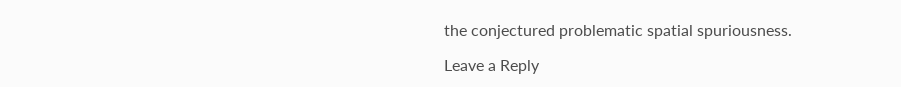the conjectured problematic spatial spuriousness.

Leave a Reply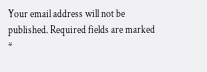Your email address will not be published. Required fields are marked *